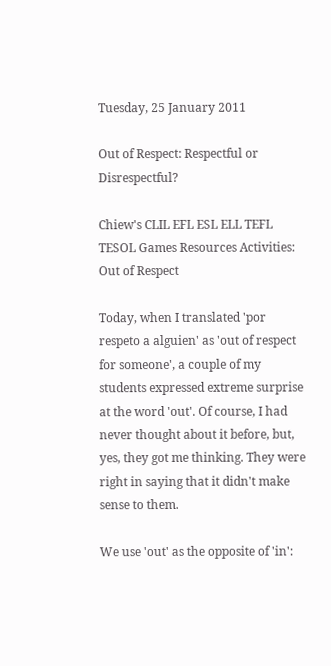Tuesday, 25 January 2011

Out of Respect: Respectful or Disrespectful?

Chiew's CLIL EFL ESL ELL TEFL TESOL Games Resources Activities: Out of Respect

Today, when I translated 'por respeto a alguien' as 'out of respect for someone', a couple of my students expressed extreme surprise at the word 'out'. Of course, I had never thought about it before, but, yes, they got me thinking. They were right in saying that it didn't make sense to them.

We use 'out' as the opposite of 'in':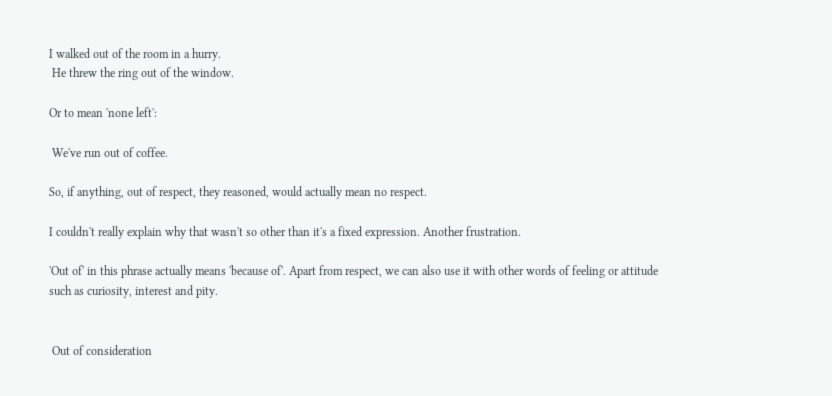I walked out of the room in a hurry.
 He threw the ring out of the window.

Or to mean 'none left':

 We've run out of coffee.

So, if anything, out of respect, they reasoned, would actually mean no respect.

I couldn't really explain why that wasn't so other than it's a fixed expression. Another frustration.

'Out of' in this phrase actually means 'because of'. Apart from respect, we can also use it with other words of feeling or attitude such as curiosity, interest and pity.


 Out of consideration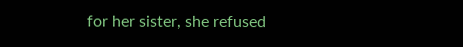for her sister, she refused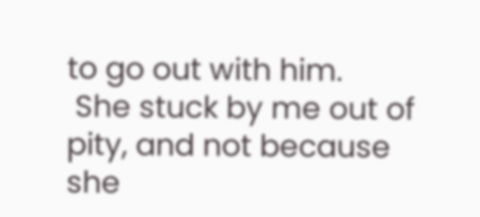to go out with him.
 She stuck by me out of pity, and not because she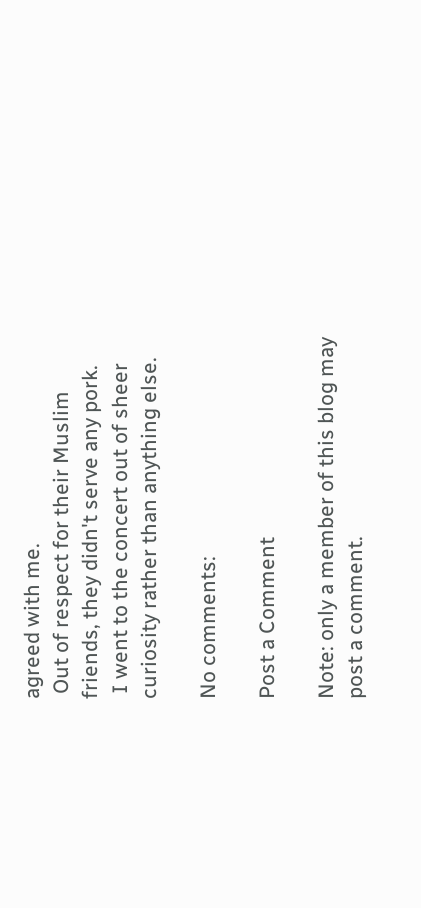agreed with me.
 Out of respect for their Muslim friends, they didn't serve any pork.
 I went to the concert out of sheer curiosity rather than anything else.

No comments:

Post a Comment

Note: only a member of this blog may post a comment.